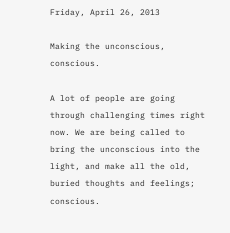Friday, April 26, 2013

Making the unconscious, conscious.

A lot of people are going through challenging times right now. We are being called to bring the unconscious into the light, and make all the old, buried thoughts and feelings; conscious.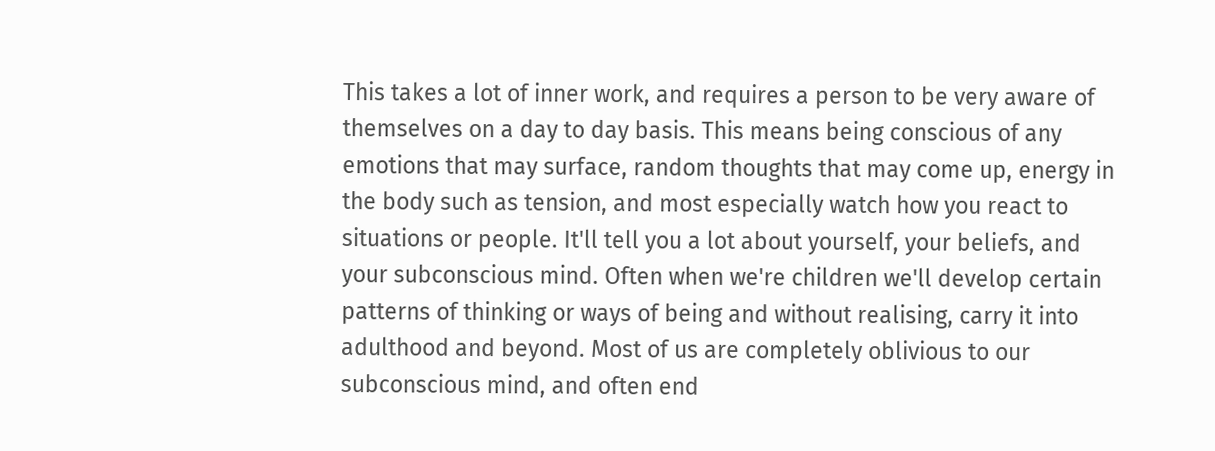This takes a lot of inner work, and requires a person to be very aware of themselves on a day to day basis. This means being conscious of any emotions that may surface, random thoughts that may come up, energy in the body such as tension, and most especially watch how you react to situations or people. It'll tell you a lot about yourself, your beliefs, and your subconscious mind. Often when we're children we'll develop certain patterns of thinking or ways of being and without realising, carry it into adulthood and beyond. Most of us are completely oblivious to our subconscious mind, and often end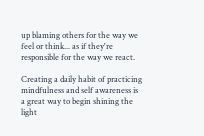up blaming others for the way we feel or think... as if they're responsible for the way we react.

Creating a daily habit of practicing mindfulness and self awareness is a great way to begin shining the light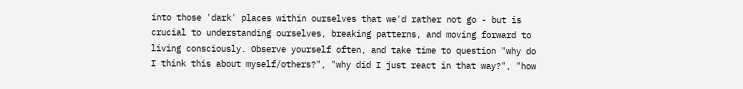into those 'dark' places within ourselves that we'd rather not go - but is crucial to understanding ourselves, breaking patterns, and moving forward to living consciously. Observe yourself often, and take time to question "why do I think this about myself/others?", "why did I just react in that way?", "how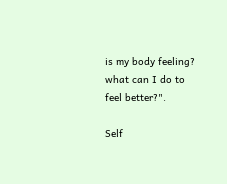is my body feeling? what can I do to feel better?".

Self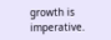growth is imperative.